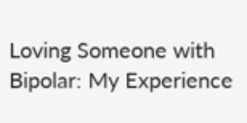Loving Someone with Bipolar: My Experience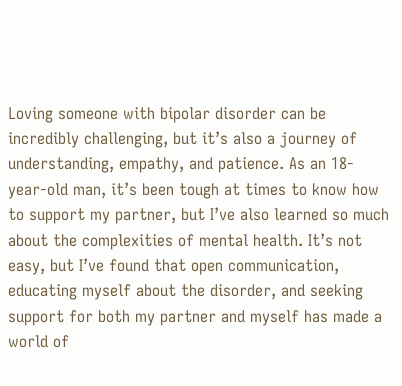Loving someone with bipolar disorder can be incredibly challenging, but it’s also a journey of understanding, empathy, and patience. As an 18-year-old man, it’s been tough at times to know how to support my partner, but I’ve also learned so much about the complexities of mental health. It’s not easy, but I’ve found that open communication, educating myself about the disorder, and seeking support for both my partner and myself has made a world of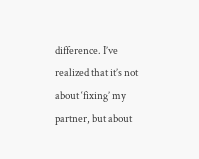difference. I’ve realized that it’s not about ‘fixing’ my partner, but about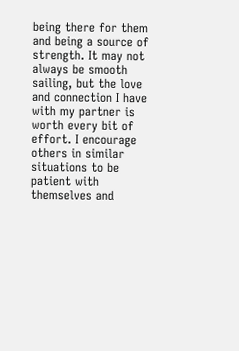being there for them and being a source of strength. It may not always be smooth sailing, but the love and connection I have with my partner is worth every bit of effort. I encourage others in similar situations to be patient with themselves and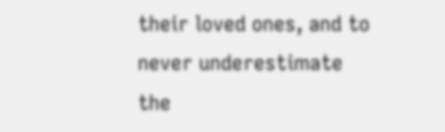their loved ones, and to never underestimate the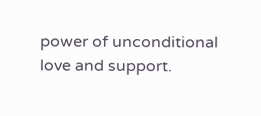power of unconditional love and support.